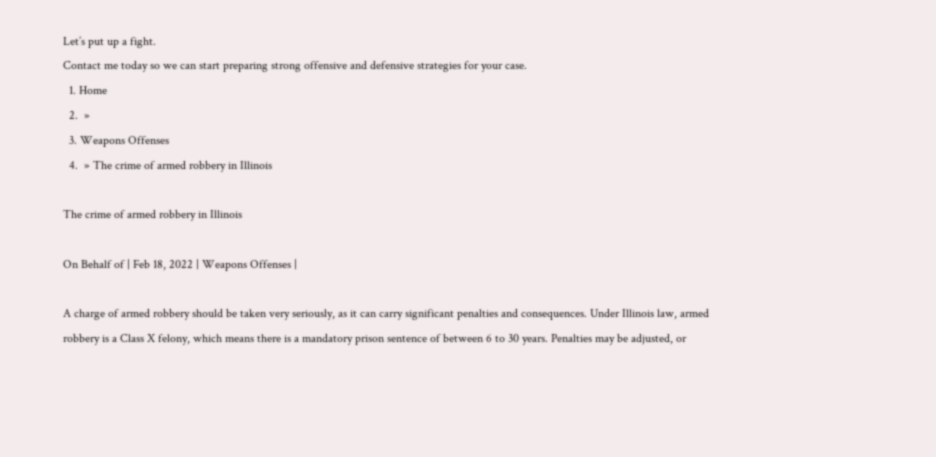Let’s put up a fight.
Contact me today so we can start preparing strong offensive and defensive strategies for your case.
  1. Home
  2.  »
  3. Weapons Offenses
  4.  » The crime of armed robbery in Illinois

The crime of armed robbery in Illinois

On Behalf of | Feb 18, 2022 | Weapons Offenses |

A charge of armed robbery should be taken very seriously, as it can carry significant penalties and consequences. Under Illinois law, armed robbery is a Class X felony, which means there is a mandatory prison sentence of between 6 to 30 years. Penalties may be adjusted, or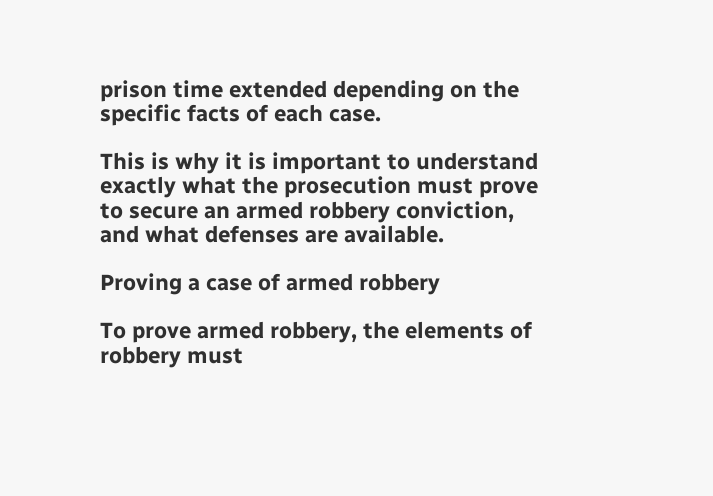prison time extended depending on the specific facts of each case.

This is why it is important to understand exactly what the prosecution must prove to secure an armed robbery conviction, and what defenses are available.

Proving a case of armed robbery

To prove armed robbery, the elements of robbery must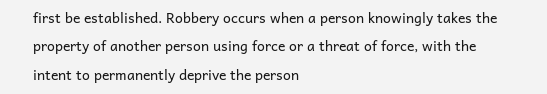first be established. Robbery occurs when a person knowingly takes the property of another person using force or a threat of force, with the intent to permanently deprive the person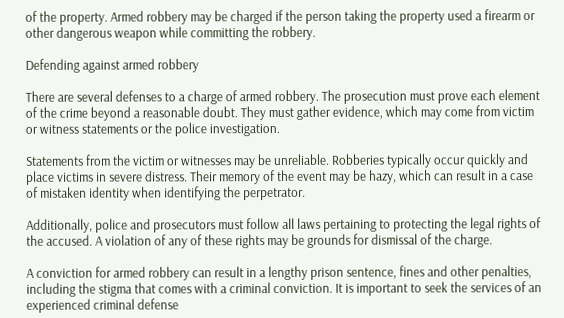of the property. Armed robbery may be charged if the person taking the property used a firearm or other dangerous weapon while committing the robbery.

Defending against armed robbery

There are several defenses to a charge of armed robbery. The prosecution must prove each element of the crime beyond a reasonable doubt. They must gather evidence, which may come from victim or witness statements or the police investigation.

Statements from the victim or witnesses may be unreliable. Robberies typically occur quickly and place victims in severe distress. Their memory of the event may be hazy, which can result in a case of mistaken identity when identifying the perpetrator.

Additionally, police and prosecutors must follow all laws pertaining to protecting the legal rights of the accused. A violation of any of these rights may be grounds for dismissal of the charge.

A conviction for armed robbery can result in a lengthy prison sentence, fines and other penalties, including the stigma that comes with a criminal conviction. It is important to seek the services of an experienced criminal defense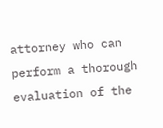attorney who can perform a thorough evaluation of the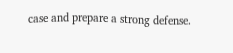case and prepare a strong defense.